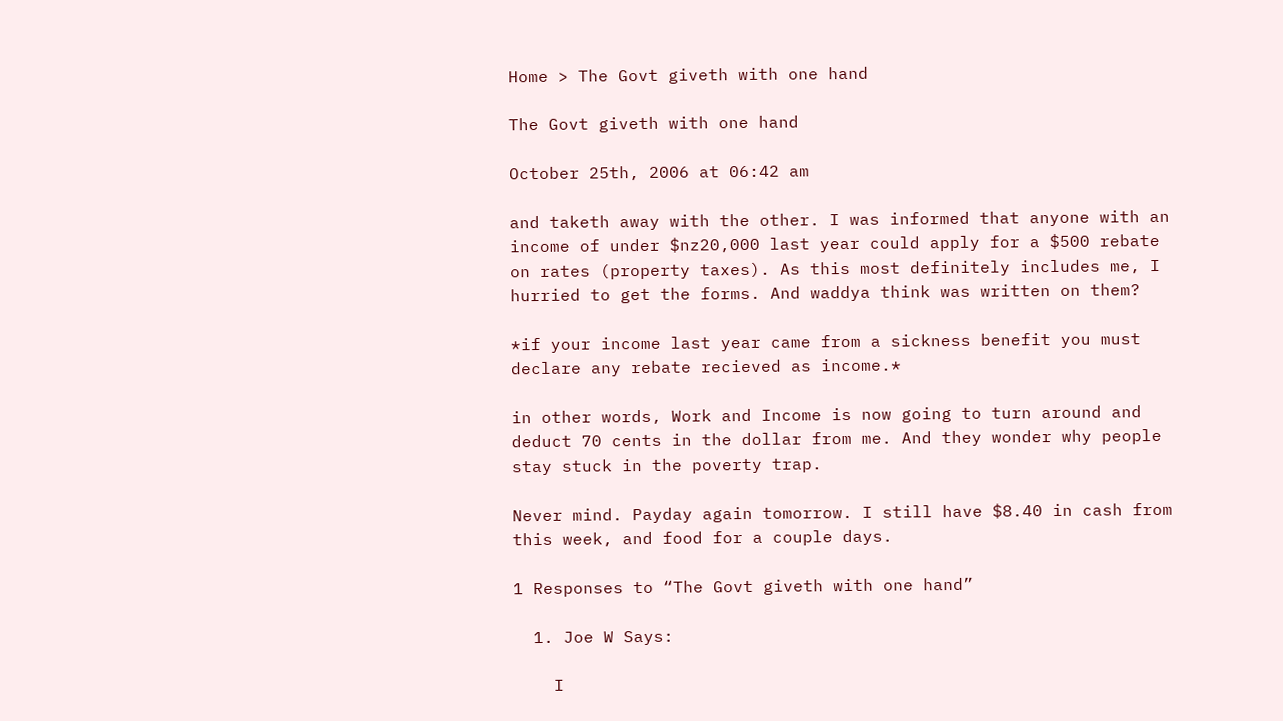Home > The Govt giveth with one hand

The Govt giveth with one hand

October 25th, 2006 at 06:42 am

and taketh away with the other. I was informed that anyone with an income of under $nz20,000 last year could apply for a $500 rebate on rates (property taxes). As this most definitely includes me, I hurried to get the forms. And waddya think was written on them?

*if your income last year came from a sickness benefit you must declare any rebate recieved as income.*

in other words, Work and Income is now going to turn around and deduct 70 cents in the dollar from me. And they wonder why people stay stuck in the poverty trap.

Never mind. Payday again tomorrow. I still have $8.40 in cash from this week, and food for a couple days.

1 Responses to “The Govt giveth with one hand”

  1. Joe W Says:

    I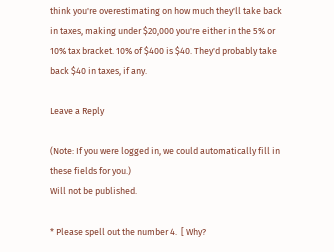think you're overestimating on how much they'll take back in taxes, making under $20,000 you're either in the 5% or 10% tax bracket. 10% of $400 is $40. They'd probably take back $40 in taxes, if any.

Leave a Reply

(Note: If you were logged in, we could automatically fill in these fields for you.)
Will not be published.

* Please spell out the number 4.  [ Why?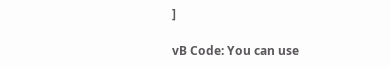]

vB Code: You can use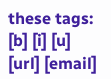these tags: [b] [i] [u] [url] [email]